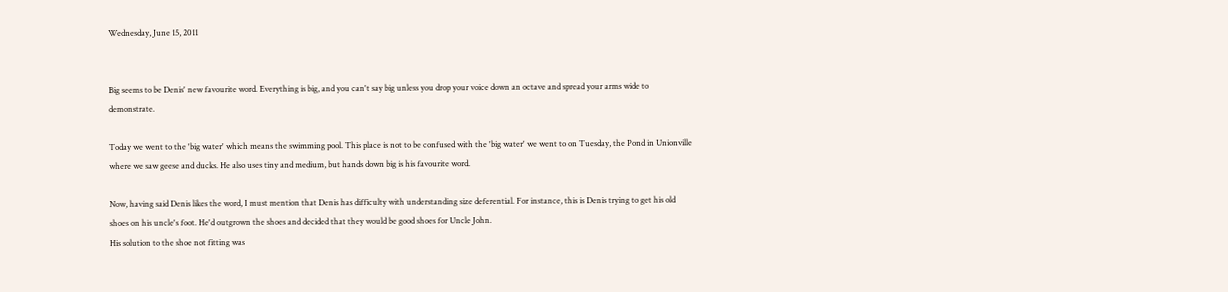Wednesday, June 15, 2011


Big seems to be Denis' new favourite word. Everything is big, and you can't say big unless you drop your voice down an octave and spread your arms wide to demonstrate.

Today we went to the 'big water' which means the swimming pool. This place is not to be confused with the 'big water' we went to on Tuesday, the Pond in Unionville where we saw geese and ducks. He also uses tiny and medium, but hands down big is his favourite word.

Now, having said Denis likes the word, I must mention that Denis has difficulty with understanding size deferential. For instance, this is Denis trying to get his old shoes on his uncle's foot. He'd outgrown the shoes and decided that they would be good shoes for Uncle John.
His solution to the shoe not fitting was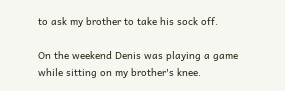to ask my brother to take his sock off.

On the weekend Denis was playing a game while sitting on my brother's knee.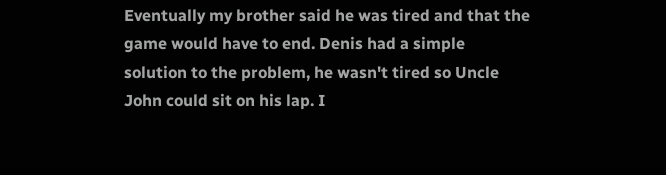Eventually my brother said he was tired and that the game would have to end. Denis had a simple solution to the problem, he wasn't tired so Uncle John could sit on his lap. I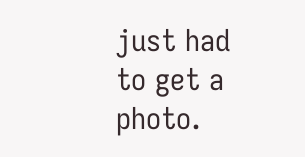just had to get a photo.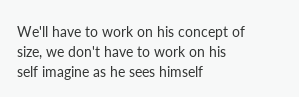We'll have to work on his concept of size, we don't have to work on his self imagine as he sees himself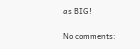as BIG!

No comments: